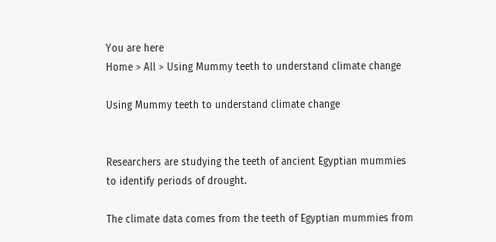You are here
Home > All > Using Mummy teeth to understand climate change

Using Mummy teeth to understand climate change


Researchers are studying the teeth of ancient Egyptian mummies to identify periods of drought.

The climate data comes from the teeth of Egyptian mummies from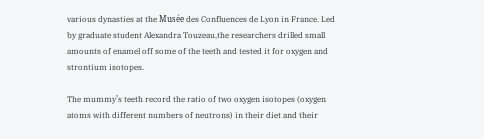various dynasties at the Musée des Confluences de Lyon in France. Led by graduate student Alexandra Touzeau,the researchers drilled small amounts of enamel off some of the teeth and tested it for oxygen and strontium isotopes.

The mummy’s teeth record the ratio of two oxygen isotopes (oxygen atoms with different numbers of neutrons) in their diet and their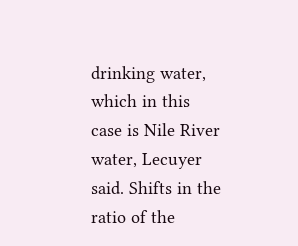drinking water, which in this case is Nile River water, Lecuyer said. Shifts in the ratio of the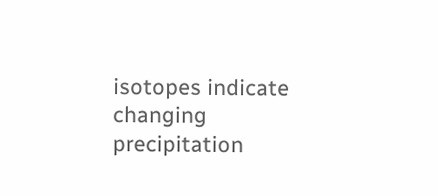isotopes indicate changing precipitation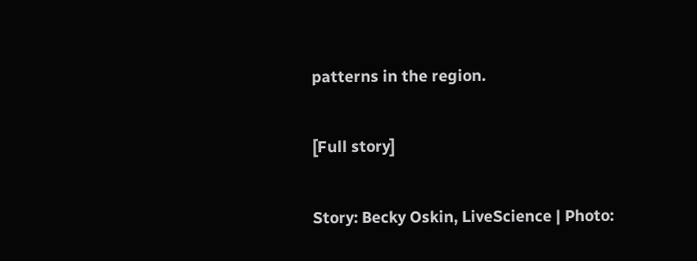patterns in the region.

[Full story]

Story: Becky Oskin, LiveScience | Photo: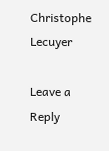Christophe Lecuyer

Leave a Reply